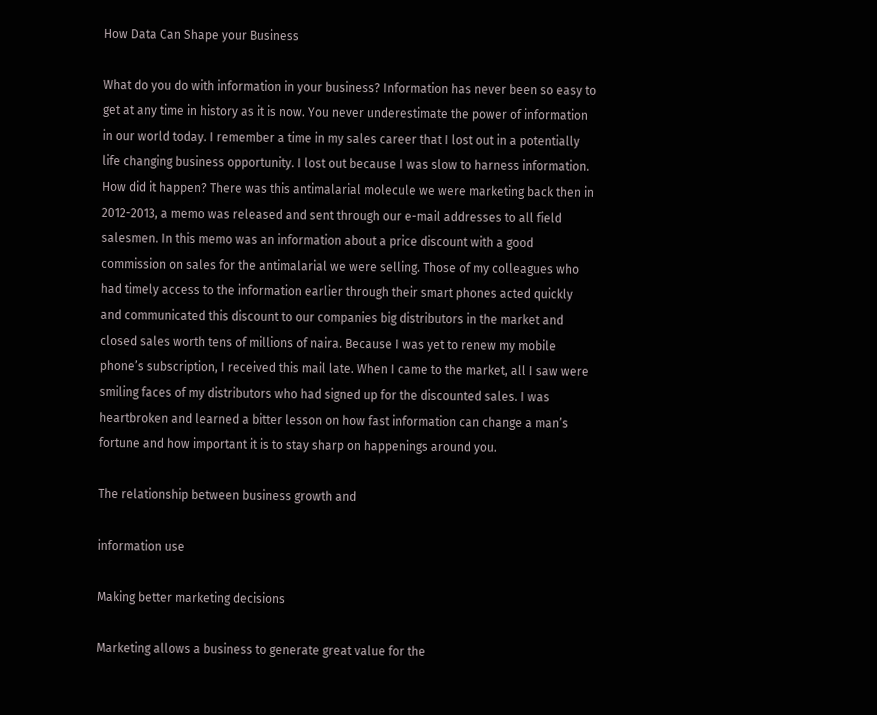How Data Can Shape your Business

What do you do with information in your business? Information has never been so easy to get at any time in history as it is now. You never underestimate the power of information in our world today. I remember a time in my sales career that I lost out in a potentially life changing business opportunity. I lost out because I was slow to harness information. How did it happen? There was this antimalarial molecule we were marketing back then in 2012-2013, a memo was released and sent through our e-mail addresses to all field salesmen. In this memo was an information about a price discount with a good commission on sales for the antimalarial we were selling. Those of my colleagues who had timely access to the information earlier through their smart phones acted quickly and communicated this discount to our companies big distributors in the market and closed sales worth tens of millions of naira. Because I was yet to renew my mobile phone’s subscription, I received this mail late. When I came to the market, all I saw were smiling faces of my distributors who had signed up for the discounted sales. I was heartbroken and learned a bitter lesson on how fast information can change a man’s fortune and how important it is to stay sharp on happenings around you.

The relationship between business growth and

information use

Making better marketing decisions

Marketing allows a business to generate great value for the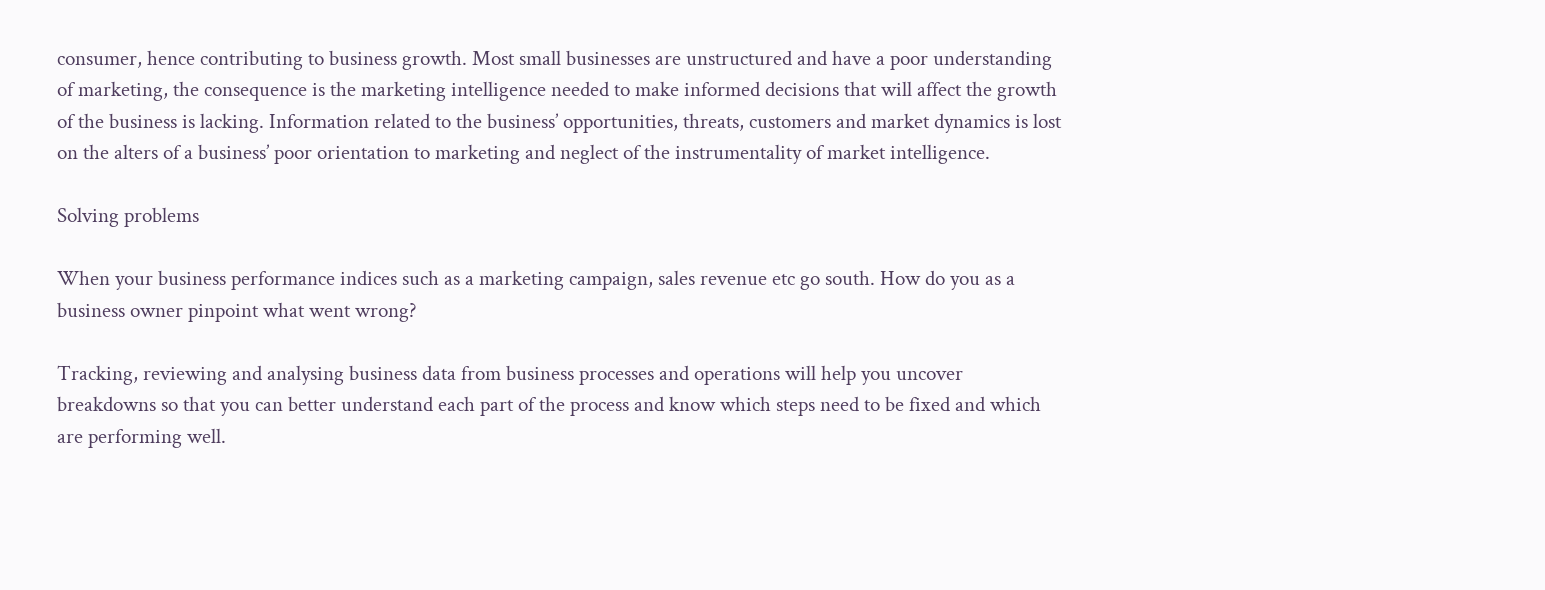consumer, hence contributing to business growth. Most small businesses are unstructured and have a poor understanding of marketing, the consequence is the marketing intelligence needed to make informed decisions that will affect the growth of the business is lacking. Information related to the business’ opportunities, threats, customers and market dynamics is lost on the alters of a business’ poor orientation to marketing and neglect of the instrumentality of market intelligence.

Solving problems

When your business performance indices such as a marketing campaign, sales revenue etc go south. How do you as a business owner pinpoint what went wrong?

Tracking, reviewing and analysing business data from business processes and operations will help you uncover breakdowns so that you can better understand each part of the process and know which steps need to be fixed and which are performing well.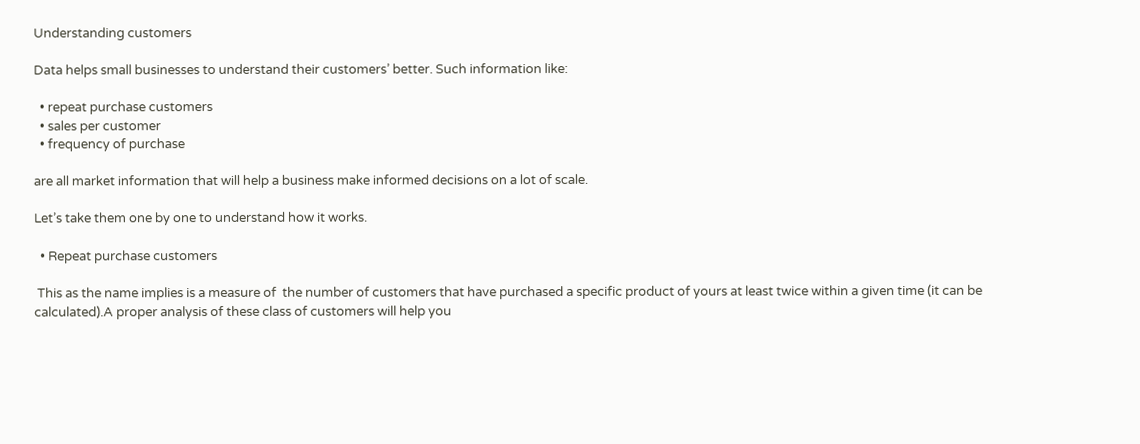Understanding customers

Data helps small businesses to understand their customers’ better. Such information like:

  • repeat purchase customers
  • sales per customer
  • frequency of purchase

are all market information that will help a business make informed decisions on a lot of scale.

Let’s take them one by one to understand how it works.

  • Repeat purchase customers

 This as the name implies is a measure of  the number of customers that have purchased a specific product of yours at least twice within a given time (it can be calculated).A proper analysis of these class of customers will help you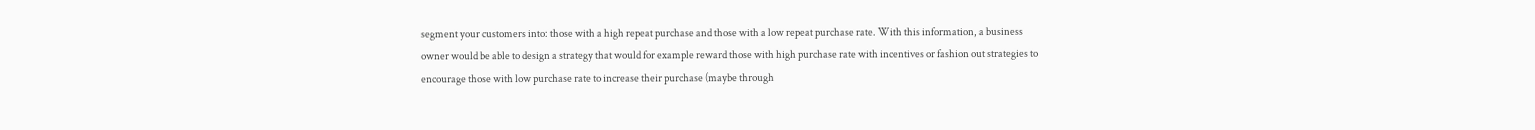segment your customers into: those with a high repeat purchase and those with a low repeat purchase rate. With this information, a business owner would be able to design a strategy that would for example reward those with high purchase rate with incentives or fashion out strategies to encourage those with low purchase rate to increase their purchase (maybe through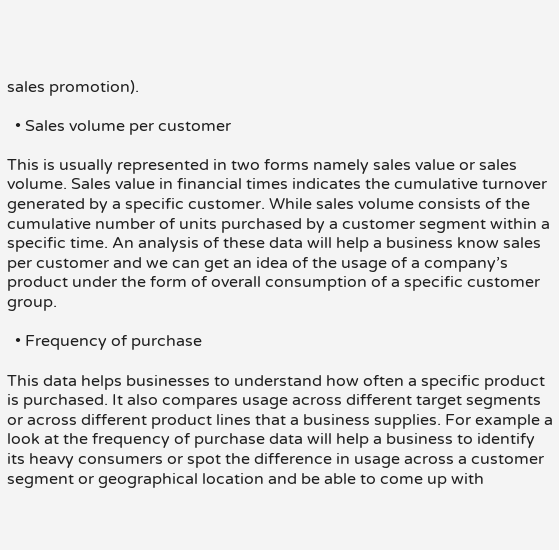sales promotion).

  • Sales volume per customer

This is usually represented in two forms namely sales value or sales volume. Sales value in financial times indicates the cumulative turnover generated by a specific customer. While sales volume consists of the cumulative number of units purchased by a customer segment within a specific time. An analysis of these data will help a business know sales per customer and we can get an idea of the usage of a company’s product under the form of overall consumption of a specific customer group.

  • Frequency of purchase

This data helps businesses to understand how often a specific product is purchased. It also compares usage across different target segments or across different product lines that a business supplies. For example a look at the frequency of purchase data will help a business to identify its heavy consumers or spot the difference in usage across a customer segment or geographical location and be able to come up with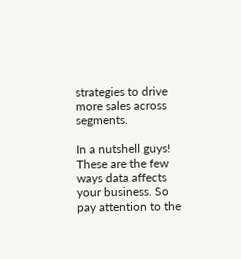strategies to drive more sales across segments.

In a nutshell guys! These are the few ways data affects your business. So pay attention to the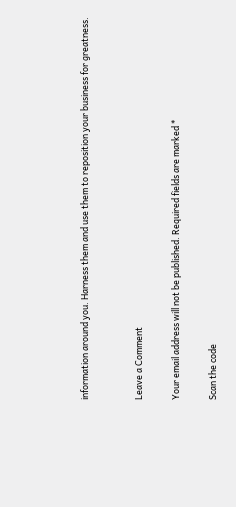information around you. Harness them and use them to reposition your business for greatness.


Leave a Comment

Your email address will not be published. Required fields are marked *

Scan the code